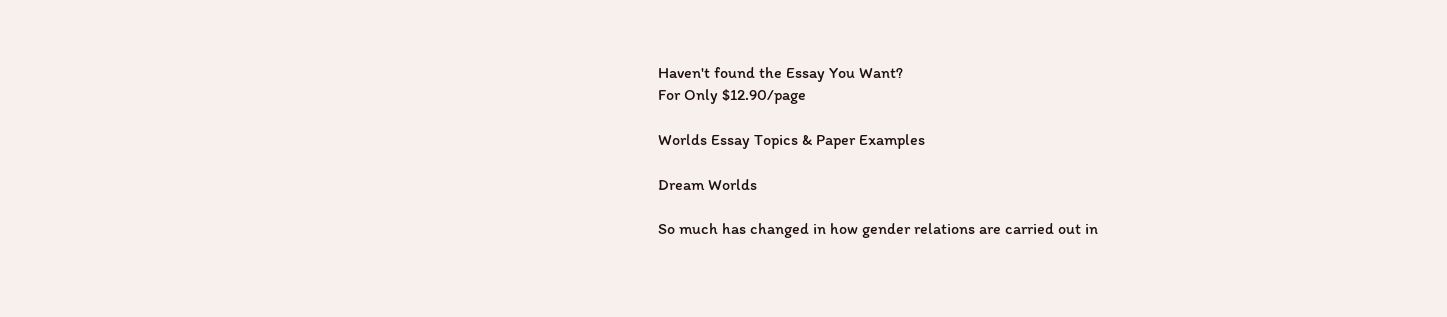Haven't found the Essay You Want?
For Only $12.90/page

Worlds Essay Topics & Paper Examples

Dream Worlds

So much has changed in how gender relations are carried out in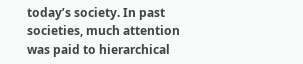today’s society. In past societies, much attention was paid to hierarchical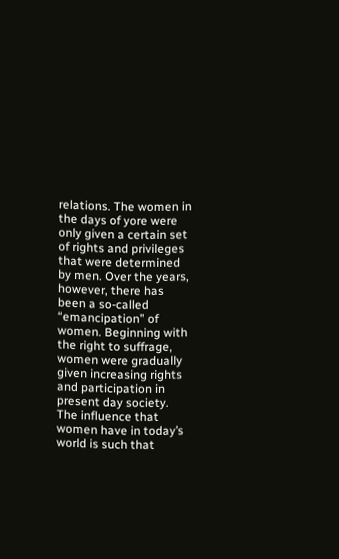relations. The women in the days of yore were only given a certain set of rights and privileges that were determined by men. Over the years, however, there has been a so-called “emancipation” of women. Beginning with the right to suffrage, women were gradually given increasing rights and participation in present day society. The influence that women have in today’s world is such that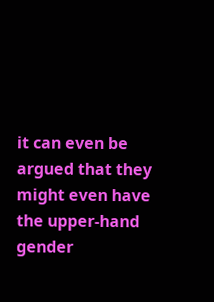it can even be argued that they might even have the upper-hand gender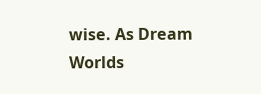wise. As Dream Worlds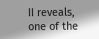II reveals, one of the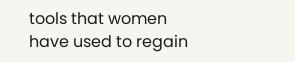tools that women have used to regain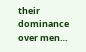their dominance over men…